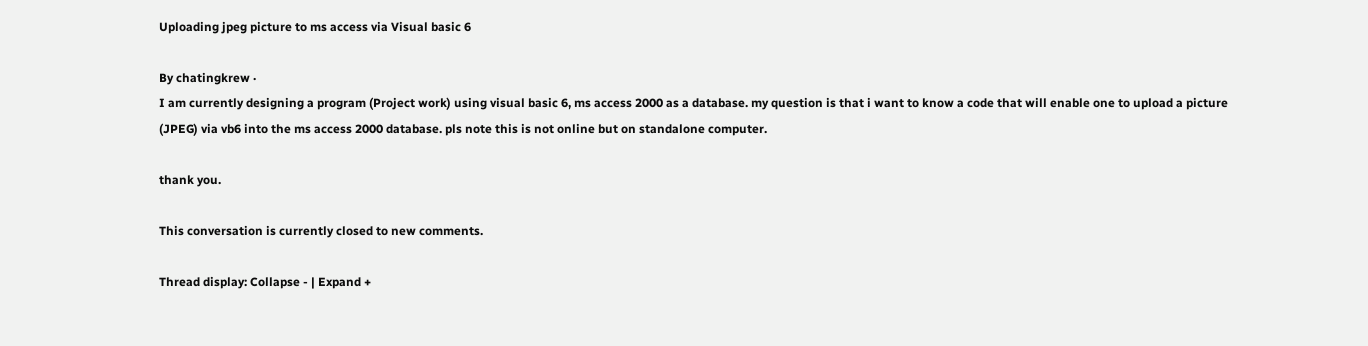Uploading jpeg picture to ms access via Visual basic 6

By chatingkrew ·
I am currently designing a program (Project work) using visual basic 6, ms access 2000 as a database. my question is that i want to know a code that will enable one to upload a picture (JPEG) via vb6 into the ms access 2000 database. pls note this is not online but on standalone computer.

thank you.

This conversation is currently closed to new comments.

Thread display: Collapse - | Expand +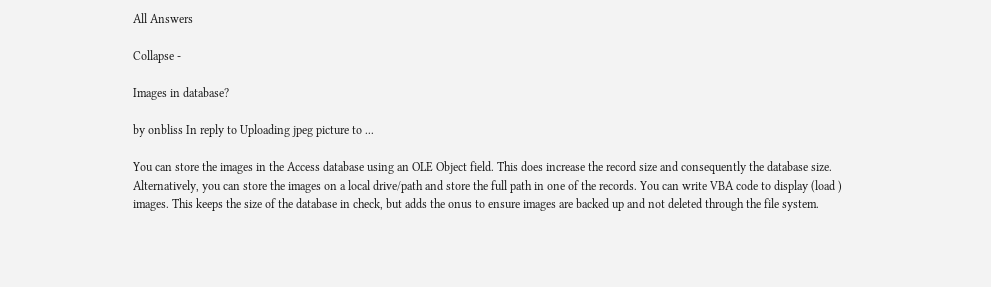All Answers

Collapse -

Images in database?

by onbliss In reply to Uploading jpeg picture to ...

You can store the images in the Access database using an OLE Object field. This does increase the record size and consequently the database size.
Alternatively, you can store the images on a local drive/path and store the full path in one of the records. You can write VBA code to display (load ) images. This keeps the size of the database in check, but adds the onus to ensure images are backed up and not deleted through the file system.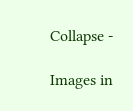Collapse -

Images in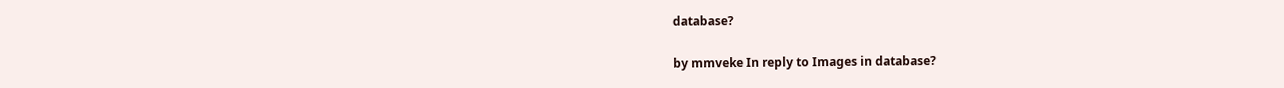database?

by mmveke In reply to Images in database?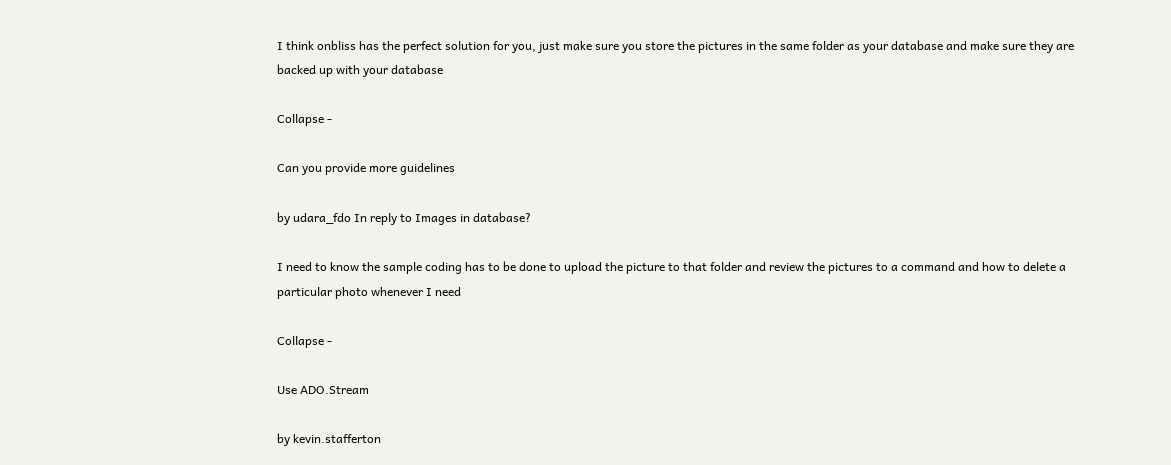I think onbliss has the perfect solution for you, just make sure you store the pictures in the same folder as your database and make sure they are backed up with your database

Collapse -

Can you provide more guidelines

by udara_fdo In reply to Images in database?

I need to know the sample coding has to be done to upload the picture to that folder and review the pictures to a command and how to delete a particular photo whenever I need

Collapse -

Use ADO.Stream

by kevin.stafferton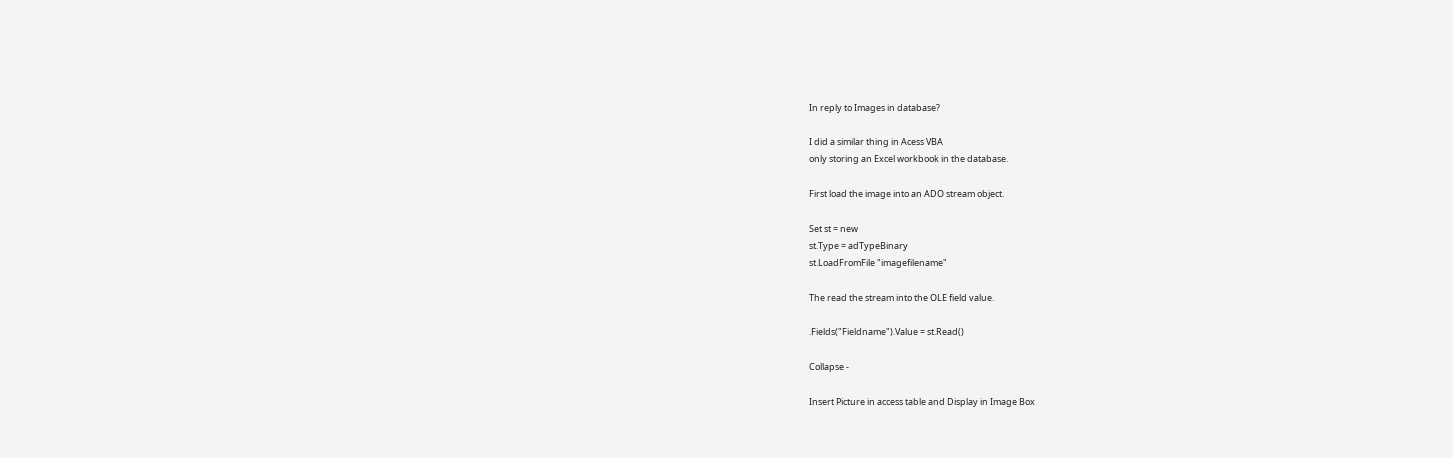In reply to Images in database?

I did a similar thing in Acess VBA
only storing an Excel workbook in the database.

First load the image into an ADO stream object.

Set st = new
st.Type = adTypeBinary
st.LoadFromFile "imagefilename"

The read the stream into the OLE field value.

.Fields("Fieldname").Value = st.Read()

Collapse -

Insert Picture in access table and Display in Image Box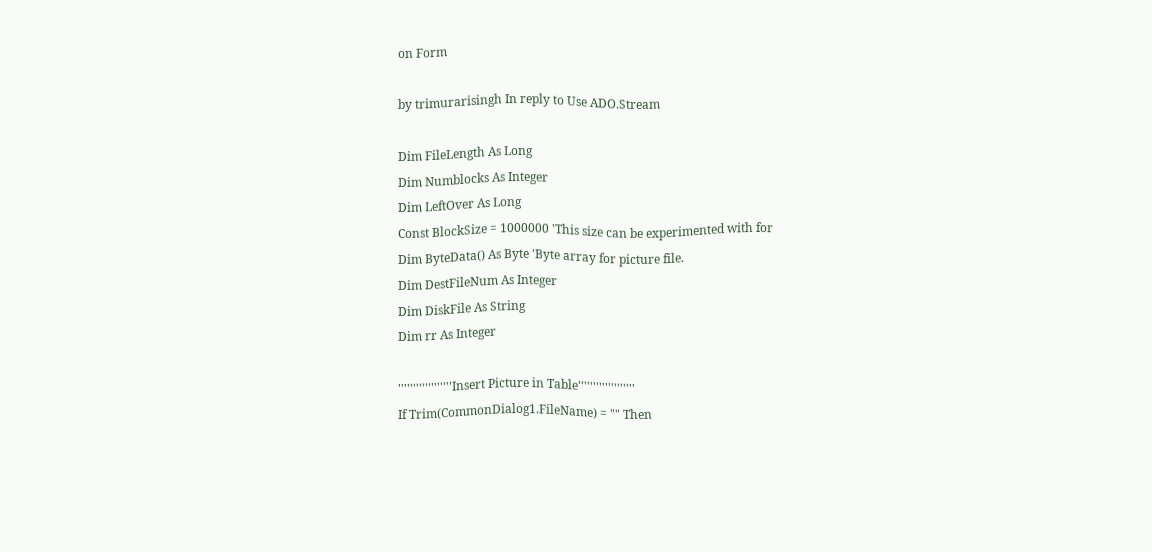on Form

by trimurarisingh In reply to Use ADO.Stream

Dim FileLength As Long
Dim Numblocks As Integer
Dim LeftOver As Long
Const BlockSize = 1000000 'This size can be experimented with for
Dim ByteData() As Byte 'Byte array for picture file.
Dim DestFileNum As Integer
Dim DiskFile As String
Dim rr As Integer

''''''''''''''''''Insert Picture in Table'''''''''''''''''''
If Trim(CommonDialog1.FileName) = "" Then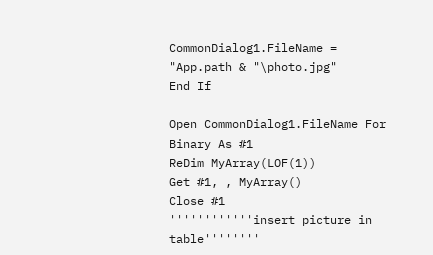CommonDialog1.FileName = "App.path & "\photo.jpg"
End If

Open CommonDialog1.FileName For Binary As #1
ReDim MyArray(LOF(1))
Get #1, , MyArray()
Close #1
''''''''''''insert picture in table''''''''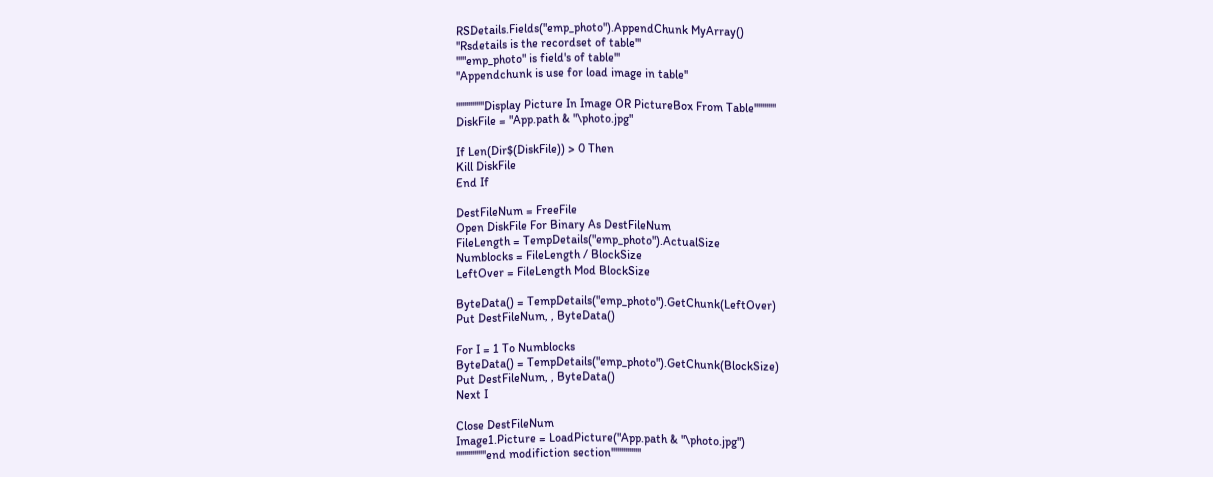RSDetails.Fields("emp_photo").AppendChunk MyArray()
''Rsdetails is the recordset of table'''
'''"emp_photo" is field's of table'''
''Appendchunk is use for load image in table''

''''''''''''''Display Picture In Image OR PictureBox From Table'''''''''''
DiskFile = "App.path & "\photo.jpg"

If Len(Dir$(DiskFile)) > 0 Then
Kill DiskFile
End If

DestFileNum = FreeFile
Open DiskFile For Binary As DestFileNum
FileLength = TempDetails("emp_photo").ActualSize
Numblocks = FileLength / BlockSize
LeftOver = FileLength Mod BlockSize

ByteData() = TempDetails("emp_photo").GetChunk(LeftOver)
Put DestFileNum, , ByteData()

For I = 1 To Numblocks
ByteData() = TempDetails("emp_photo").GetChunk(BlockSize)
Put DestFileNum, , ByteData()
Next I

Close DestFileNum
Image1.Picture = LoadPicture("App.path & "\photo.jpg")
'''''''''''''''end modifiction section'''''''''''''''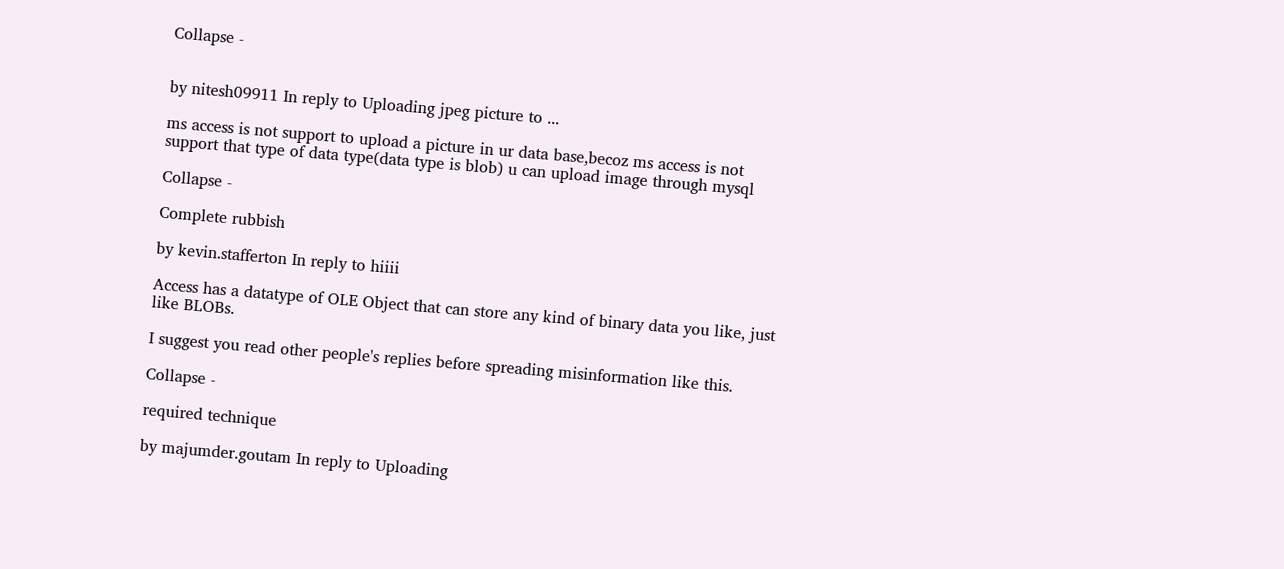Collapse -


by nitesh09911 In reply to Uploading jpeg picture to ...

ms access is not support to upload a picture in ur data base,becoz ms access is not support that type of data type(data type is blob) u can upload image through mysql

Collapse -

Complete rubbish

by kevin.stafferton In reply to hiiii

Access has a datatype of OLE Object that can store any kind of binary data you like, just like BLOBs.

I suggest you read other people's replies before spreading misinformation like this.

Collapse -

required technique

by majumder.goutam In reply to Uploading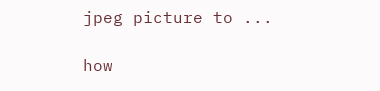jpeg picture to ...

how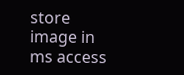store image in ms access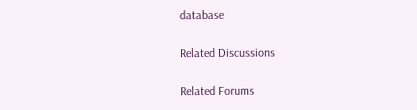database

Related Discussions

Related Forums